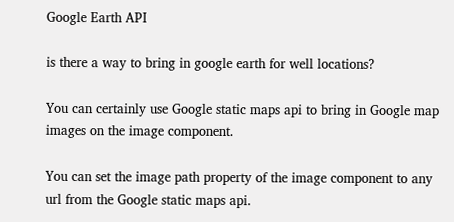Google Earth API

is there a way to bring in google earth for well locations?

You can certainly use Google static maps api to bring in Google map images on the image component.

You can set the image path property of the image component to any url from the Google static maps api.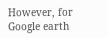However, for Google earth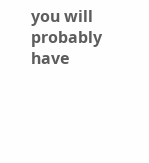you will probably have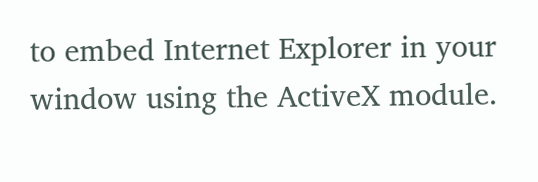to embed Internet Explorer in your window using the ActiveX module.